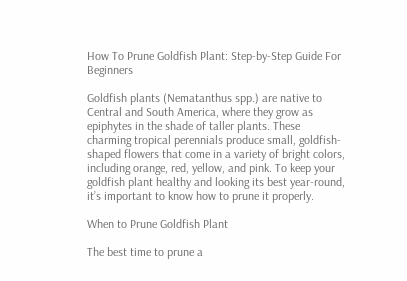How To Prune Goldfish Plant: Step-by-Step Guide For Beginners

Goldfish plants (Nematanthus spp.) are native to Central and South America, where they grow as epiphytes in the shade of taller plants. These charming tropical perennials produce small, goldfish-shaped flowers that come in a variety of bright colors, including orange, red, yellow, and pink. To keep your goldfish plant healthy and looking its best year-round, it’s important to know how to prune it properly.

When to Prune Goldfish Plant

The best time to prune a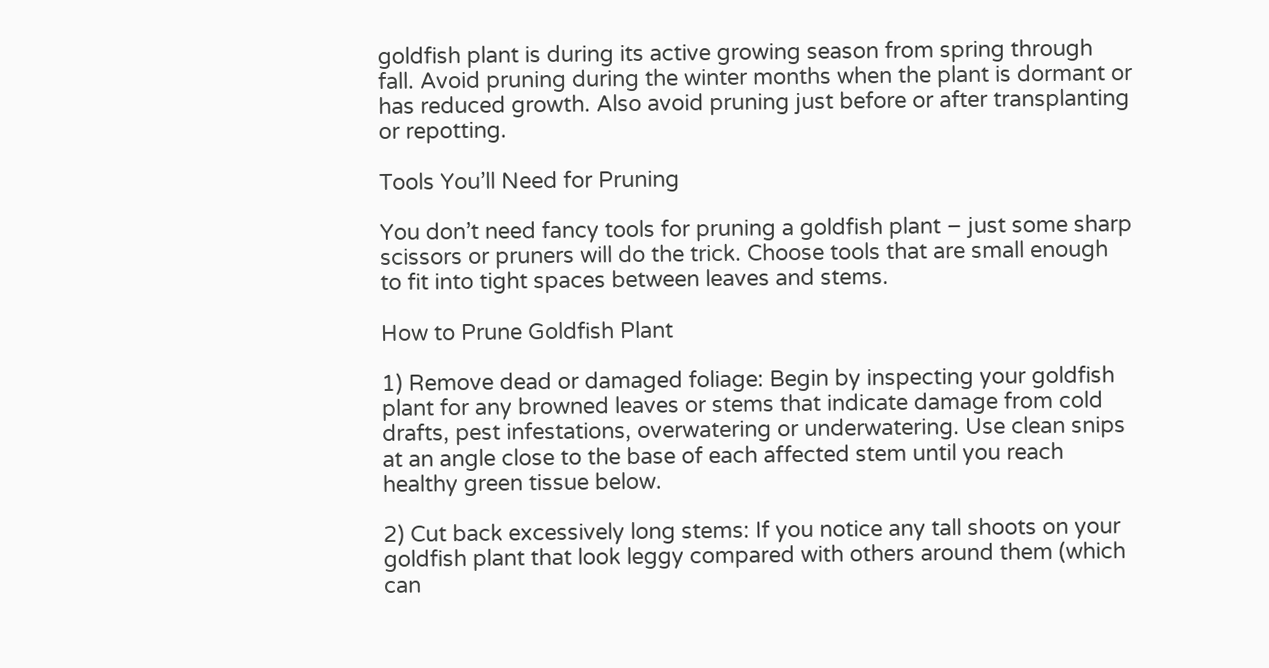goldfish plant is during its active growing season from spring through fall. Avoid pruning during the winter months when the plant is dormant or has reduced growth. Also avoid pruning just before or after transplanting or repotting.

Tools You’ll Need for Pruning

You don’t need fancy tools for pruning a goldfish plant – just some sharp scissors or pruners will do the trick. Choose tools that are small enough to fit into tight spaces between leaves and stems.

How to Prune Goldfish Plant

1) Remove dead or damaged foliage: Begin by inspecting your goldfish plant for any browned leaves or stems that indicate damage from cold drafts, pest infestations, overwatering or underwatering. Use clean snips at an angle close to the base of each affected stem until you reach healthy green tissue below.

2) Cut back excessively long stems: If you notice any tall shoots on your goldfish plant that look leggy compared with others around them (which can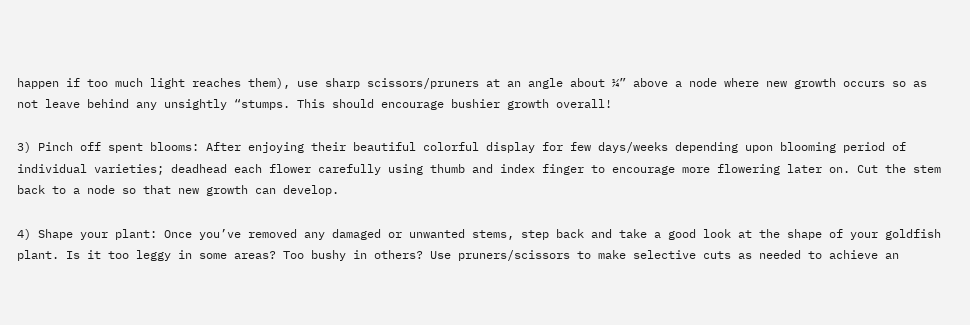happen if too much light reaches them), use sharp scissors/pruners at an angle about ¼” above a node where new growth occurs so as not leave behind any unsightly “stumps. This should encourage bushier growth overall!

3) Pinch off spent blooms: After enjoying their beautiful colorful display for few days/weeks depending upon blooming period of individual varieties; deadhead each flower carefully using thumb and index finger to encourage more flowering later on. Cut the stem back to a node so that new growth can develop.

4) Shape your plant: Once you’ve removed any damaged or unwanted stems, step back and take a good look at the shape of your goldfish plant. Is it too leggy in some areas? Too bushy in others? Use pruners/scissors to make selective cuts as needed to achieve an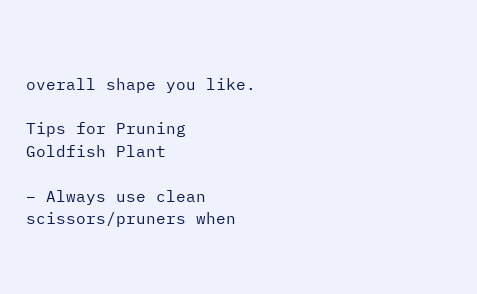overall shape you like.

Tips for Pruning Goldfish Plant

– Always use clean scissors/pruners when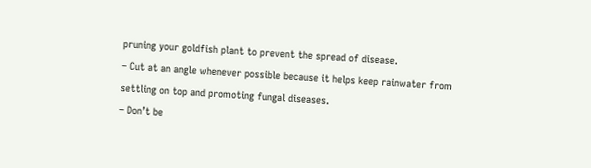pruning your goldfish plant to prevent the spread of disease.
– Cut at an angle whenever possible because it helps keep rainwater from settling on top and promoting fungal diseases.
– Don’t be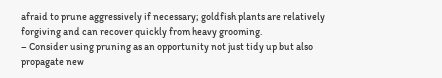afraid to prune aggressively if necessary; goldfish plants are relatively forgiving and can recover quickly from heavy grooming.
– Consider using pruning as an opportunity not just tidy up but also propagate new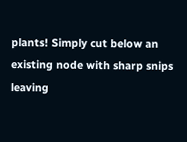plants! Simply cut below an existing node with sharp snips leaving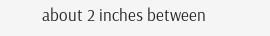about 2 inches between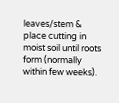leaves/stem & place cutting in moist soil until roots form (normally within few weeks).